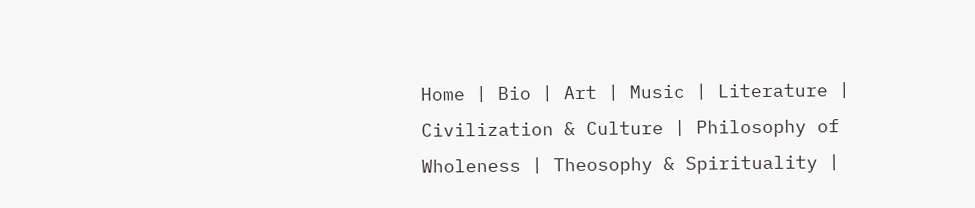Home | Bio | Art | Music | Literature | Civilization & Culture | Philosophy of Wholeness | Theosophy & Spirituality |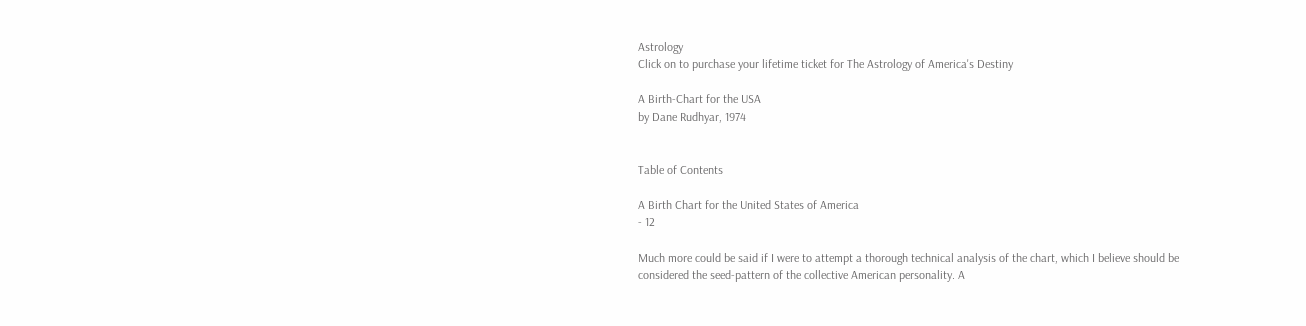Astrology
Click on to purchase your lifetime ticket for The Astrology of America's Destiny

A Birth-Chart for the USA
by Dane Rudhyar, 1974


Table of Contents

A Birth Chart for the United States of America
- 12

Much more could be said if I were to attempt a thorough technical analysis of the chart, which I believe should be considered the seed-pattern of the collective American personality. A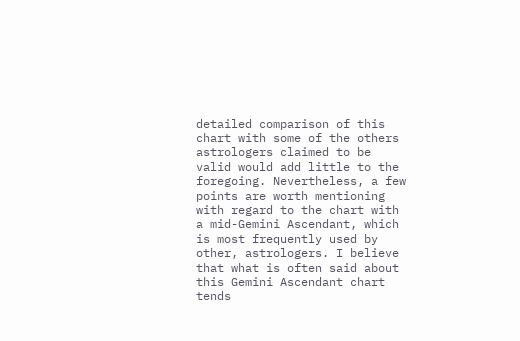detailed comparison of this chart with some of the others astrologers claimed to be valid would add little to the foregoing. Nevertheless, a few points are worth mentioning with regard to the chart with a mid-Gemini Ascendant, which is most frequently used by other, astrologers. I believe that what is often said about this Gemini Ascendant chart tends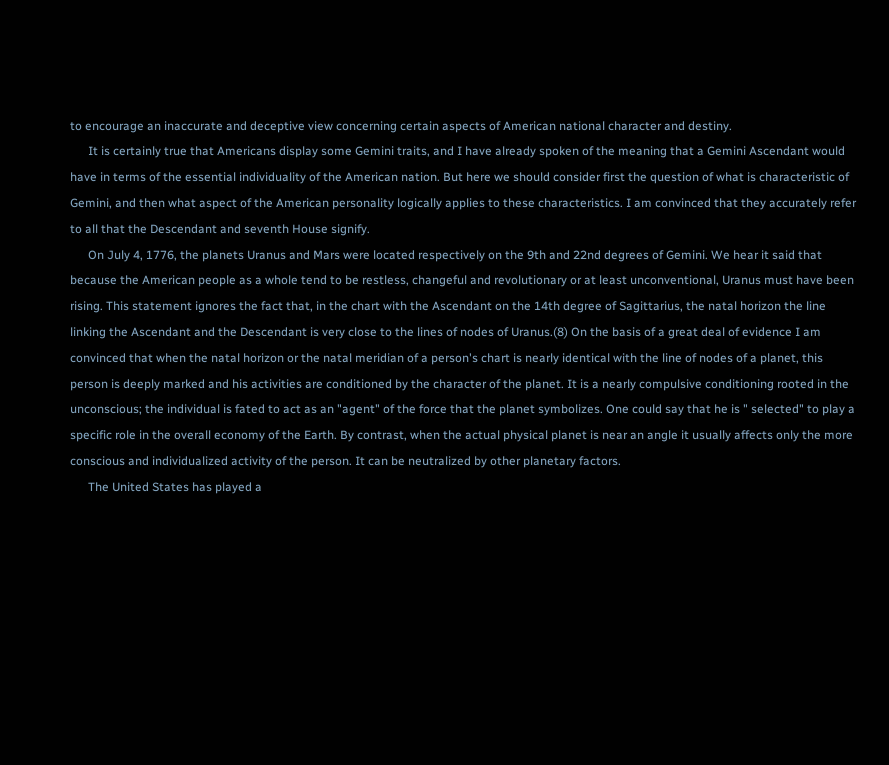to encourage an inaccurate and deceptive view concerning certain aspects of American national character and destiny.
      It is certainly true that Americans display some Gemini traits, and I have already spoken of the meaning that a Gemini Ascendant would have in terms of the essential individuality of the American nation. But here we should consider first the question of what is characteristic of Gemini, and then what aspect of the American personality logically applies to these characteristics. I am convinced that they accurately refer to all that the Descendant and seventh House signify.
      On July 4, 1776, the planets Uranus and Mars were located respectively on the 9th and 22nd degrees of Gemini. We hear it said that because the American people as a whole tend to be restless, changeful and revolutionary or at least unconventional, Uranus must have been rising. This statement ignores the fact that, in the chart with the Ascendant on the 14th degree of Sagittarius, the natal horizon the line linking the Ascendant and the Descendant is very close to the lines of nodes of Uranus.(8) On the basis of a great deal of evidence I am convinced that when the natal horizon or the natal meridian of a person's chart is nearly identical with the line of nodes of a planet, this person is deeply marked and his activities are conditioned by the character of the planet. It is a nearly compulsive conditioning rooted in the unconscious; the individual is fated to act as an "agent" of the force that the planet symbolizes. One could say that he is " selected" to play a specific role in the overall economy of the Earth. By contrast, when the actual physical planet is near an angle it usually affects only the more conscious and individualized activity of the person. It can be neutralized by other planetary factors.
      The United States has played a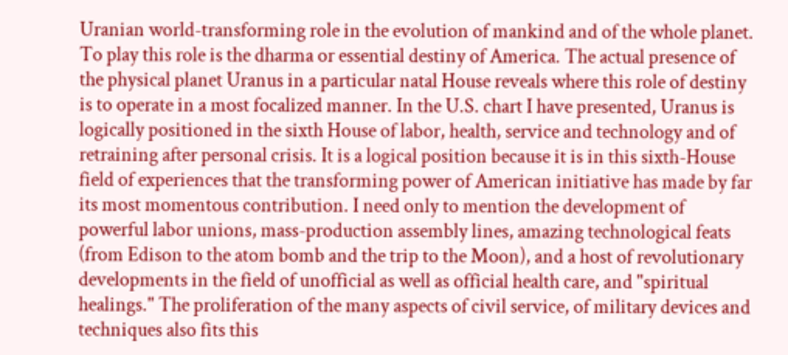Uranian world-transforming role in the evolution of mankind and of the whole planet. To play this role is the dharma or essential destiny of America. The actual presence of the physical planet Uranus in a particular natal House reveals where this role of destiny is to operate in a most focalized manner. In the U.S. chart I have presented, Uranus is logically positioned in the sixth House of labor, health, service and technology and of retraining after personal crisis. It is a logical position because it is in this sixth-House field of experiences that the transforming power of American initiative has made by far its most momentous contribution. I need only to mention the development of powerful labor unions, mass-production assembly lines, amazing technological feats (from Edison to the atom bomb and the trip to the Moon), and a host of revolutionary developments in the field of unofficial as well as official health care, and "spiritual healings." The proliferation of the many aspects of civil service, of military devices and techniques also fits this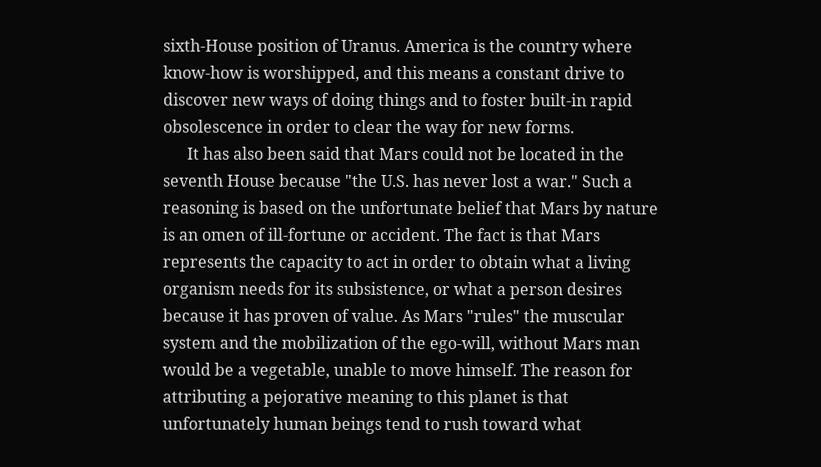sixth-House position of Uranus. America is the country where know-how is worshipped, and this means a constant drive to discover new ways of doing things and to foster built-in rapid obsolescence in order to clear the way for new forms.
      It has also been said that Mars could not be located in the seventh House because "the U.S. has never lost a war." Such a reasoning is based on the unfortunate belief that Mars by nature is an omen of ill-fortune or accident. The fact is that Mars represents the capacity to act in order to obtain what a living organism needs for its subsistence, or what a person desires because it has proven of value. As Mars "rules" the muscular system and the mobilization of the ego-will, without Mars man would be a vegetable, unable to move himself. The reason for attributing a pejorative meaning to this planet is that unfortunately human beings tend to rush toward what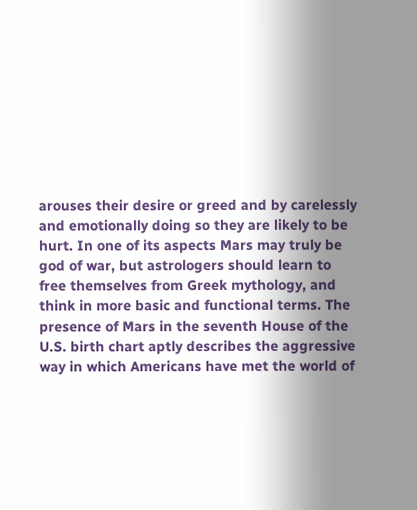arouses their desire or greed and by carelessly and emotionally doing so they are likely to be hurt. In one of its aspects Mars may truly be god of war, but astrologers should learn to free themselves from Greek mythology, and think in more basic and functional terms. The presence of Mars in the seventh House of the U.S. birth chart aptly describes the aggressive way in which Americans have met the world of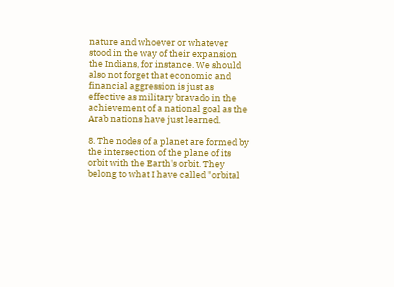nature and whoever or whatever stood in the way of their expansion the Indians, for instance. We should also not forget that economic and financial aggression is just as effective as military bravado in the achievement of a national goal as the Arab nations have just learned.

8. The nodes of a planet are formed by the intersection of the plane of its orbit with the Earth's orbit. They belong to what I have called "orbital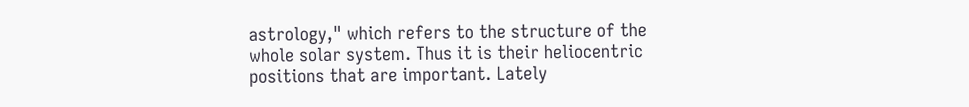astrology," which refers to the structure of the whole solar system. Thus it is their heliocentric positions that are important. Lately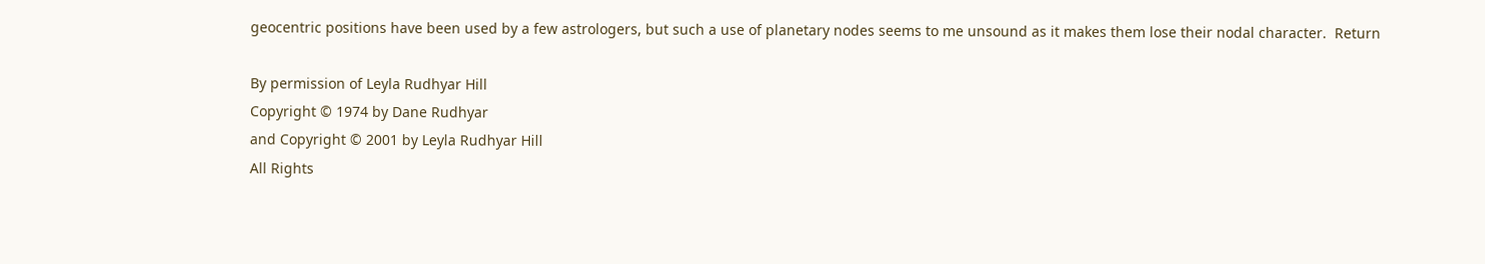geocentric positions have been used by a few astrologers, but such a use of planetary nodes seems to me unsound as it makes them lose their nodal character.  Return

By permission of Leyla Rudhyar Hill
Copyright © 1974 by Dane Rudhyar
and Copyright © 2001 by Leyla Rudhyar Hill
All Rights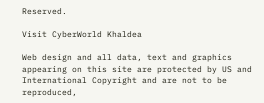Reserved.

Visit CyberWorld Khaldea

Web design and all data, text and graphics appearing on this site are protected by US and International Copyright and are not to be reproduced,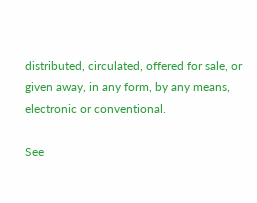distributed, circulated, offered for sale, or given away, in any form, by any means, electronic or conventional.

See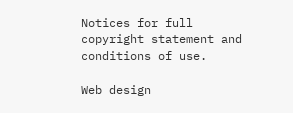Notices for full copyright statement and conditions of use.

Web design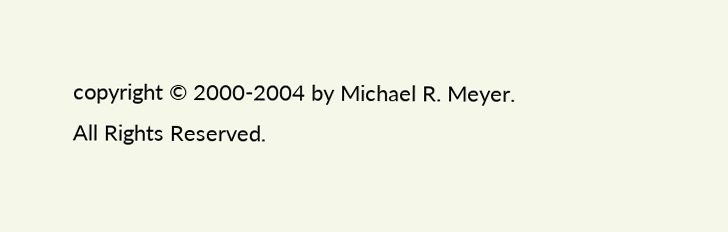copyright © 2000-2004 by Michael R. Meyer.
All Rights Reserved.